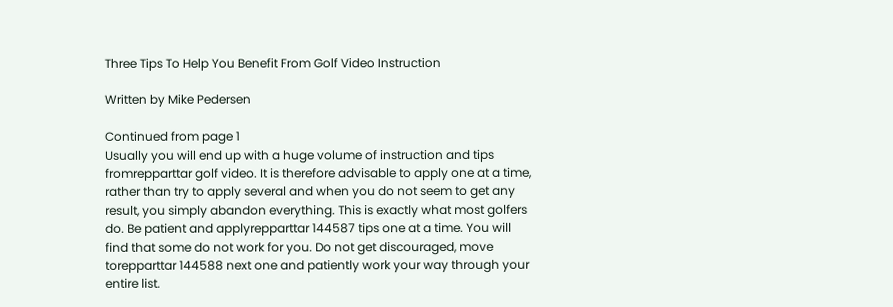Three Tips To Help You Benefit From Golf Video Instruction

Written by Mike Pedersen

Continued from page 1
Usually you will end up with a huge volume of instruction and tips fromrepparttar golf video. It is therefore advisable to apply one at a time, rather than try to apply several and when you do not seem to get any result, you simply abandon everything. This is exactly what most golfers do. Be patient and applyrepparttar 144587 tips one at a time. You will find that some do not work for you. Do not get discouraged, move torepparttar 144588 next one and patiently work your way through your entire list.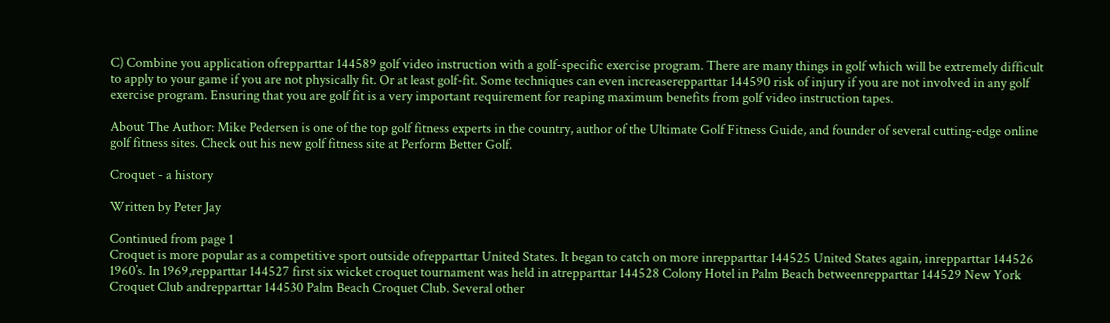C) Combine you application ofrepparttar 144589 golf video instruction with a golf-specific exercise program. There are many things in golf which will be extremely difficult to apply to your game if you are not physically fit. Or at least golf-fit. Some techniques can even increaserepparttar 144590 risk of injury if you are not involved in any golf exercise program. Ensuring that you are golf fit is a very important requirement for reaping maximum benefits from golf video instruction tapes.

About The Author: Mike Pedersen is one of the top golf fitness experts in the country, author of the Ultimate Golf Fitness Guide, and founder of several cutting-edge online golf fitness sites. Check out his new golf fitness site at Perform Better Golf.

Croquet - a history

Written by Peter Jay

Continued from page 1
Croquet is more popular as a competitive sport outside ofrepparttar United States. It began to catch on more inrepparttar 144525 United States again, inrepparttar 144526 1960’s. In 1969,repparttar 144527 first six wicket croquet tournament was held in atrepparttar 144528 Colony Hotel in Palm Beach betweenrepparttar 144529 New York Croquet Club andrepparttar 144530 Palm Beach Croquet Club. Several other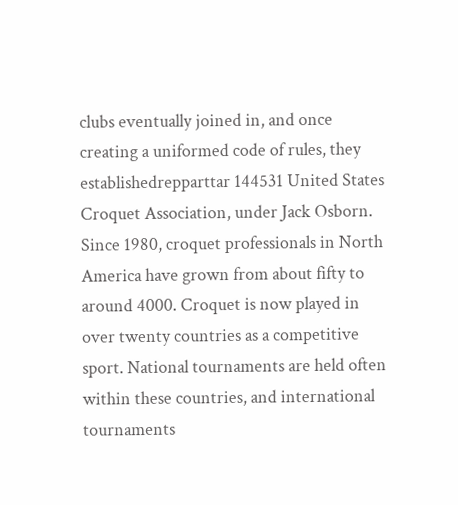clubs eventually joined in, and once creating a uniformed code of rules, they establishedrepparttar 144531 United States Croquet Association, under Jack Osborn. Since 1980, croquet professionals in North America have grown from about fifty to around 4000. Croquet is now played in over twenty countries as a competitive sport. National tournaments are held often within these countries, and international tournaments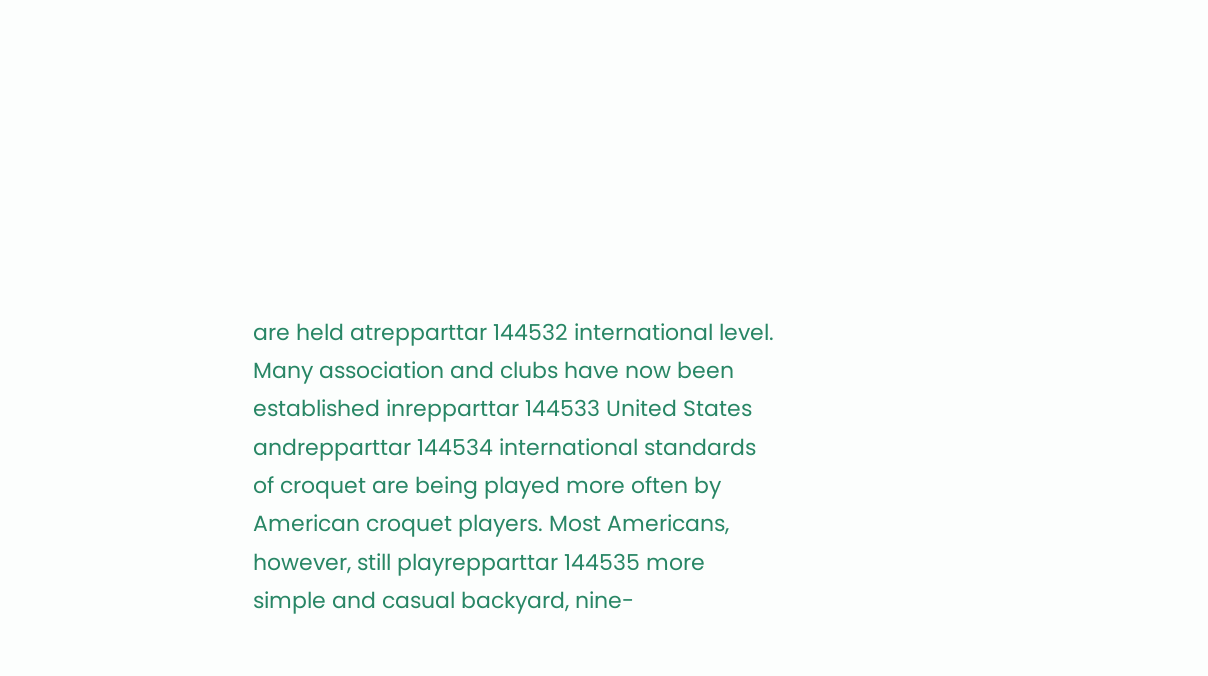are held atrepparttar 144532 international level. Many association and clubs have now been established inrepparttar 144533 United States andrepparttar 144534 international standards of croquet are being played more often by American croquet players. Most Americans, however, still playrepparttar 144535 more simple and casual backyard, nine-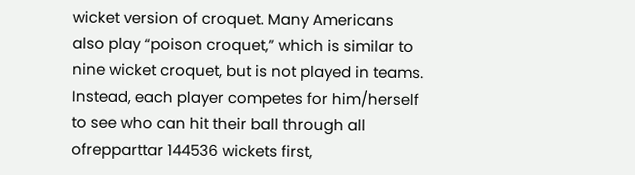wicket version of croquet. Many Americans also play “poison croquet,” which is similar to nine wicket croquet, but is not played in teams. Instead, each player competes for him/herself to see who can hit their ball through all ofrepparttar 144536 wickets first,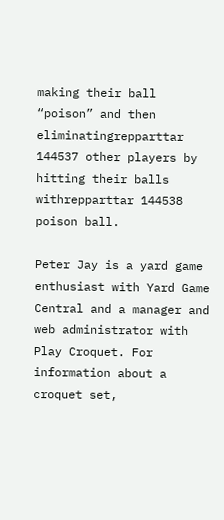making their ball “poison” and then eliminatingrepparttar 144537 other players by hitting their balls withrepparttar 144538 poison ball.

Peter Jay is a yard game enthusiast with Yard Game Central and a manager and web administrator with Play Croquet. For information about a croquet set,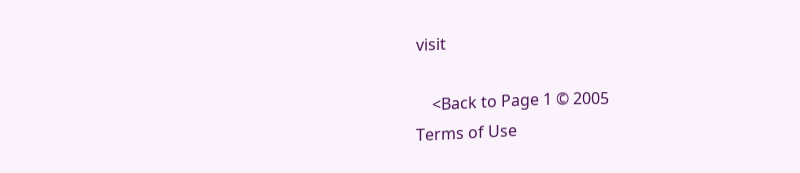visit

    <Back to Page 1 © 2005
Terms of Use